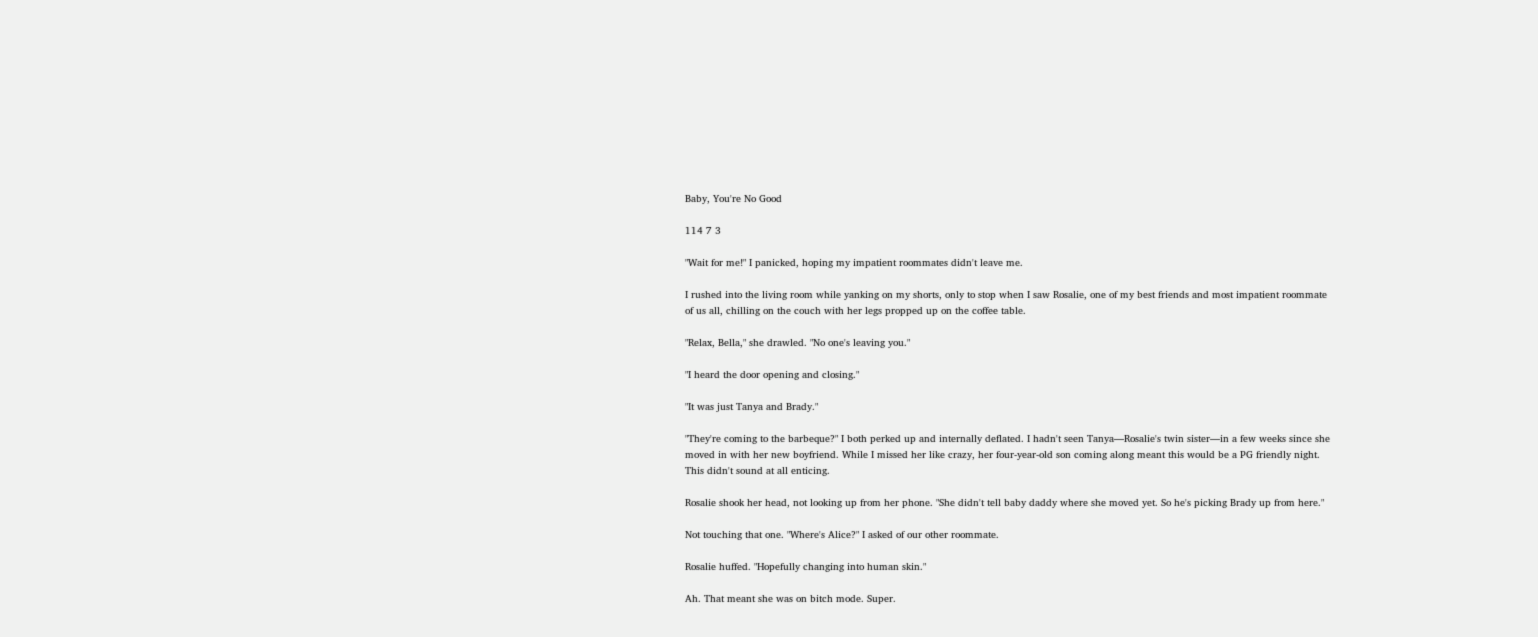Baby, You're No Good

114 7 3

"Wait for me!" I panicked, hoping my impatient roommates didn't leave me.

I rushed into the living room while yanking on my shorts, only to stop when I saw Rosalie, one of my best friends and most impatient roommate of us all, chilling on the couch with her legs propped up on the coffee table.

"Relax, Bella," she drawled. "No one's leaving you."

"I heard the door opening and closing."

"It was just Tanya and Brady."

"They're coming to the barbeque?" I both perked up and internally deflated. I hadn't seen Tanya—Rosalie's twin sister—in a few weeks since she moved in with her new boyfriend. While I missed her like crazy, her four-year-old son coming along meant this would be a PG friendly night. This didn't sound at all enticing.

Rosalie shook her head, not looking up from her phone. "She didn't tell baby daddy where she moved yet. So he's picking Brady up from here."

Not touching that one. "Where's Alice?" I asked of our other roommate.

Rosalie huffed. "Hopefully changing into human skin."

Ah. That meant she was on bitch mode. Super.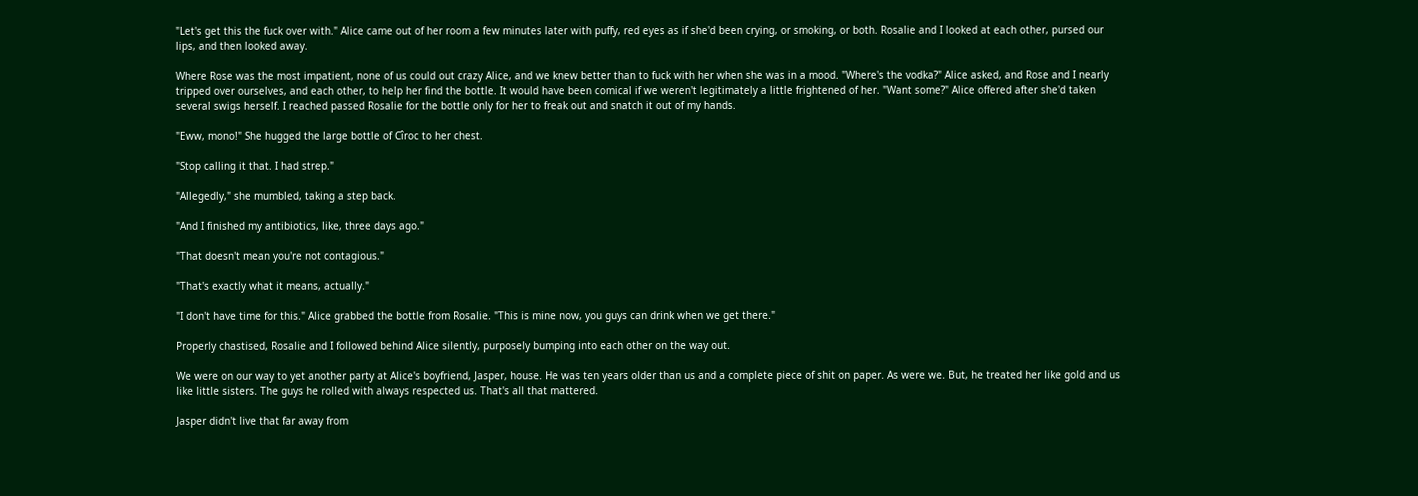"Let's get this the fuck over with." Alice came out of her room a few minutes later with puffy, red eyes as if she'd been crying, or smoking, or both. Rosalie and I looked at each other, pursed our lips, and then looked away.

Where Rose was the most impatient, none of us could out crazy Alice, and we knew better than to fuck with her when she was in a mood. "Where's the vodka?" Alice asked, and Rose and I nearly tripped over ourselves, and each other, to help her find the bottle. It would have been comical if we weren't legitimately a little frightened of her. "Want some?" Alice offered after she'd taken several swigs herself. I reached passed Rosalie for the bottle only for her to freak out and snatch it out of my hands.

"Eww, mono!" She hugged the large bottle of Cîroc to her chest.

"Stop calling it that. I had strep."

"Allegedly," she mumbled, taking a step back.

"And I finished my antibiotics, like, three days ago."

"That doesn't mean you're not contagious."

"That's exactly what it means, actually."

"I don't have time for this." Alice grabbed the bottle from Rosalie. "This is mine now, you guys can drink when we get there."

Properly chastised, Rosalie and I followed behind Alice silently, purposely bumping into each other on the way out.

We were on our way to yet another party at Alice's boyfriend, Jasper, house. He was ten years older than us and a complete piece of shit on paper. As were we. But, he treated her like gold and us like little sisters. The guys he rolled with always respected us. That's all that mattered.

Jasper didn't live that far away from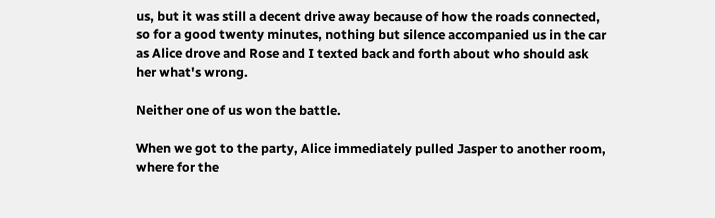us, but it was still a decent drive away because of how the roads connected, so for a good twenty minutes, nothing but silence accompanied us in the car as Alice drove and Rose and I texted back and forth about who should ask her what's wrong.

Neither one of us won the battle.

When we got to the party, Alice immediately pulled Jasper to another room, where for the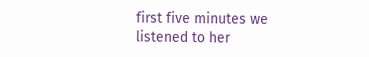first five minutes we listened to her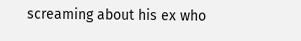screaming about his ex who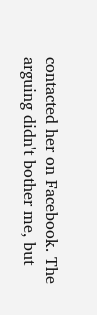contacted her on Facebook. The arguing didn't bother me, but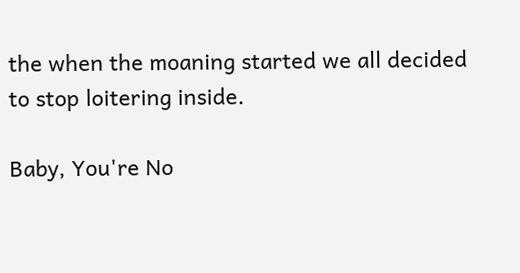the when the moaning started we all decided to stop loitering inside.

Baby, You're No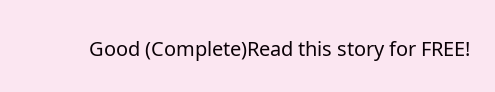Good (Complete)Read this story for FREE!